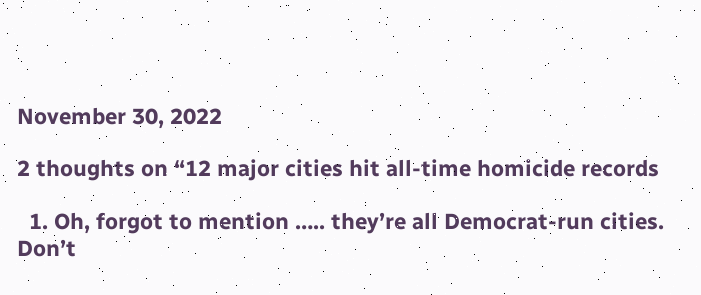November 30, 2022

2 thoughts on “12 major cities hit all-time homicide records

  1. Oh, forgot to mention ….. they’re all Democrat-run cities. Don’t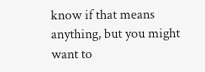know if that means anything, but you might want to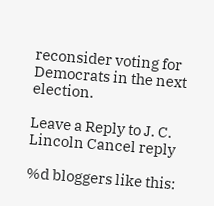reconsider voting for Democrats in the next election.

Leave a Reply to J. C. Lincoln Cancel reply

%d bloggers like this: